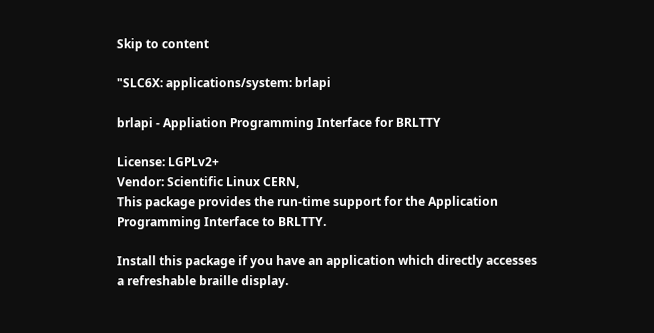Skip to content

"SLC6X: applications/system: brlapi

brlapi - Appliation Programming Interface for BRLTTY

License: LGPLv2+
Vendor: Scientific Linux CERN,
This package provides the run-time support for the Application
Programming Interface to BRLTTY.

Install this package if you have an application which directly accesses
a refreshable braille display.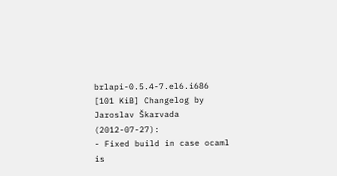brlapi-0.5.4-7.el6.i686 [101 KiB] Changelog by Jaroslav Škarvada (2012-07-27):
- Fixed build in case ocaml is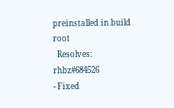preinstalled in build root
  Resolves: rhbz#684526
- Fixed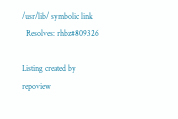/usr/lib/ symbolic link
  Resolves: rhbz#809326

Listing created by repoview